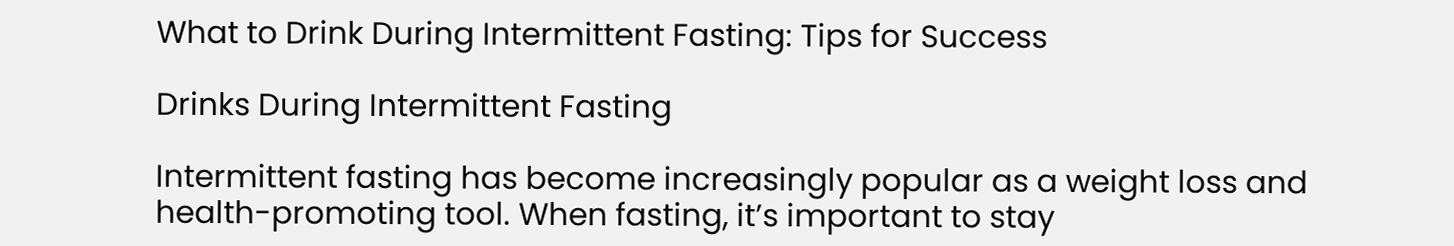What to Drink During Intermittent Fasting: Tips for Success

Drinks During Intermittent Fasting

Intermittent fasting has become increasingly popular as a weight loss and health-promoting tool. When fasting, it’s important to stay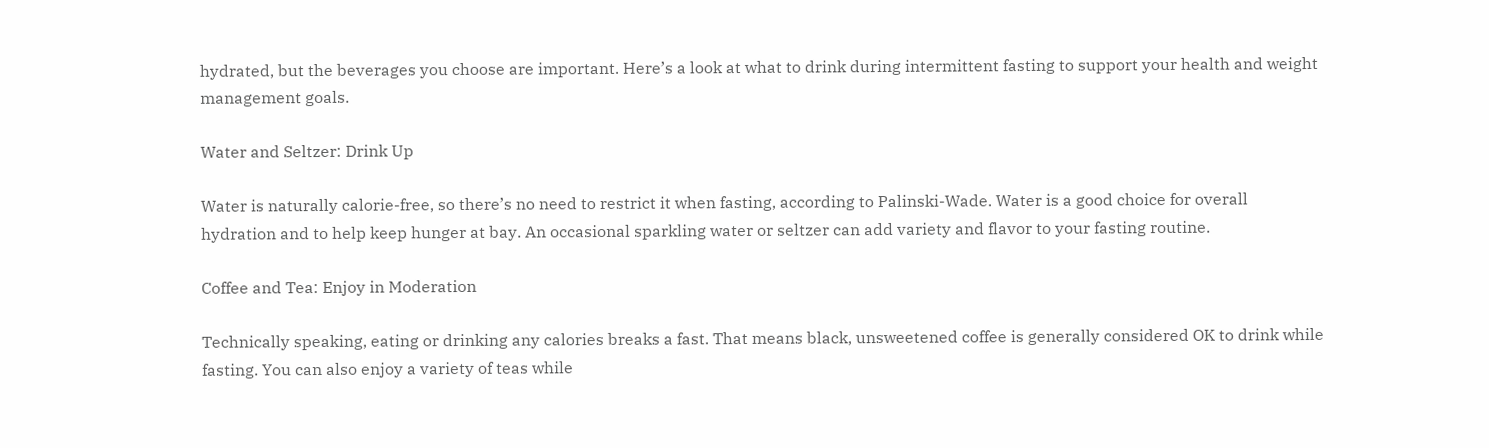hydrated, but the beverages you choose are important. Here’s a look at what to drink during intermittent fasting to support your health and weight management goals.

Water and Seltzer: Drink Up

Water is naturally calorie-free, so there’s no need to restrict it when fasting, according to Palinski-Wade. Water is a good choice for overall hydration and to help keep hunger at bay. An occasional sparkling water or seltzer can add variety and flavor to your fasting routine.

Coffee and Tea: Enjoy in Moderation

Technically speaking, eating or drinking any calories breaks a fast. That means black, unsweetened coffee is generally considered OK to drink while fasting. You can also enjoy a variety of teas while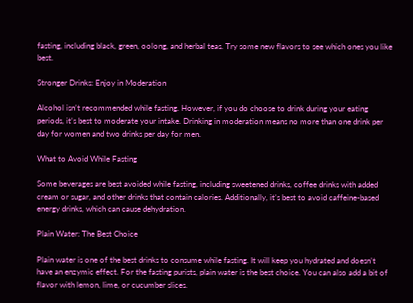fasting, including black, green, oolong, and herbal teas. Try some new flavors to see which ones you like best.

Stronger Drinks: Enjoy in Moderation

Alcohol isn’t recommended while fasting. However, if you do choose to drink during your eating periods, it’s best to moderate your intake. Drinking in moderation means no more than one drink per day for women and two drinks per day for men.

What to Avoid While Fasting

Some beverages are best avoided while fasting, including sweetened drinks, coffee drinks with added cream or sugar, and other drinks that contain calories. Additionally, it’s best to avoid caffeine-based energy drinks, which can cause dehydration.

Plain Water: The Best Choice

Plain water is one of the best drinks to consume while fasting. It will keep you hydrated and doesn’t have an enzymic effect. For the fasting purists, plain water is the best choice. You can also add a bit of flavor with lemon, lime, or cucumber slices.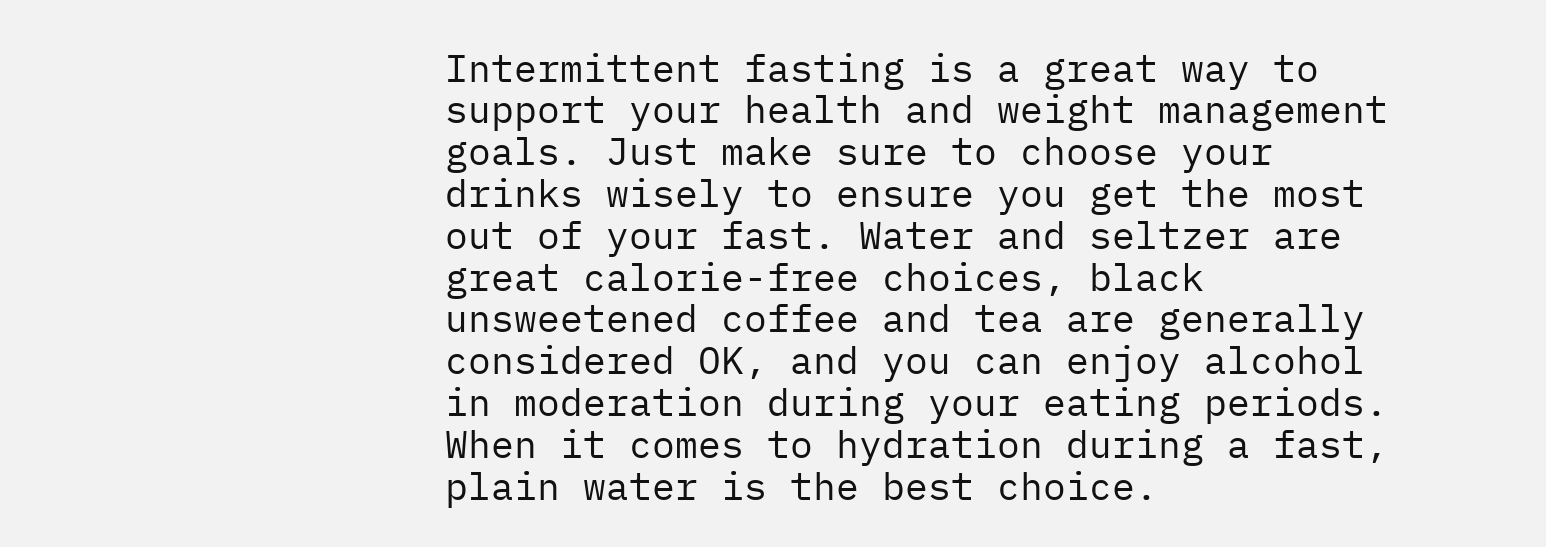Intermittent fasting is a great way to support your health and weight management goals. Just make sure to choose your drinks wisely to ensure you get the most out of your fast. Water and seltzer are great calorie-free choices, black unsweetened coffee and tea are generally considered OK, and you can enjoy alcohol in moderation during your eating periods. When it comes to hydration during a fast, plain water is the best choice.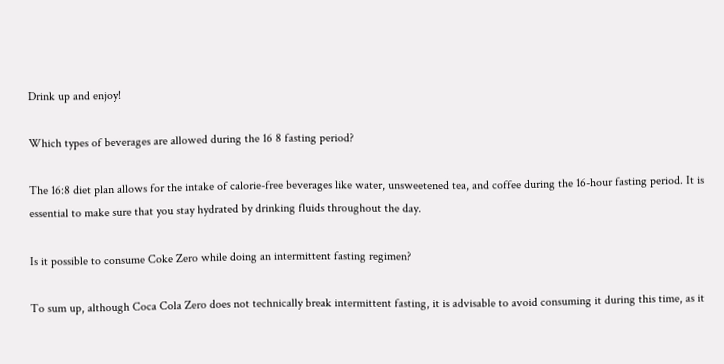Drink up and enjoy!

Which types of beverages are allowed during the 16 8 fasting period?

The 16:8 diet plan allows for the intake of calorie-free beverages like water, unsweetened tea, and coffee during the 16-hour fasting period. It is essential to make sure that you stay hydrated by drinking fluids throughout the day.

Is it possible to consume Coke Zero while doing an intermittent fasting regimen?

To sum up, although Coca Cola Zero does not technically break intermittent fasting, it is advisable to avoid consuming it during this time, as it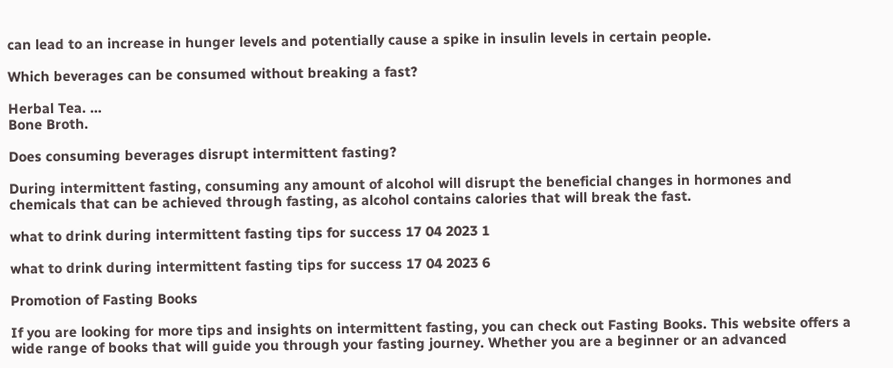can lead to an increase in hunger levels and potentially cause a spike in insulin levels in certain people.

Which beverages can be consumed without breaking a fast?

Herbal Tea. …
Bone Broth.

Does consuming beverages disrupt intermittent fasting?

During intermittent fasting, consuming any amount of alcohol will disrupt the beneficial changes in hormones and chemicals that can be achieved through fasting, as alcohol contains calories that will break the fast.

what to drink during intermittent fasting tips for success 17 04 2023 1

what to drink during intermittent fasting tips for success 17 04 2023 6

Promotion of Fasting Books

If you are looking for more tips and insights on intermittent fasting, you can check out Fasting Books. This website offers a wide range of books that will guide you through your fasting journey. Whether you are a beginner or an advanced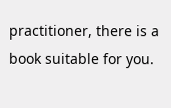practitioner, there is a book suitable for you.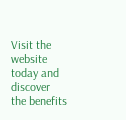Visit the website today and discover the benefits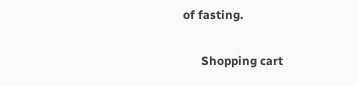of fasting.

      Shopping cart